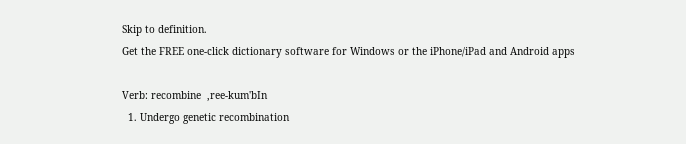Skip to definition.
Get the FREE one-click dictionary software for Windows or the iPhone/iPad and Android apps

Verb: recombine  ,ree-kum'bIn
  1. Undergo genetic recombination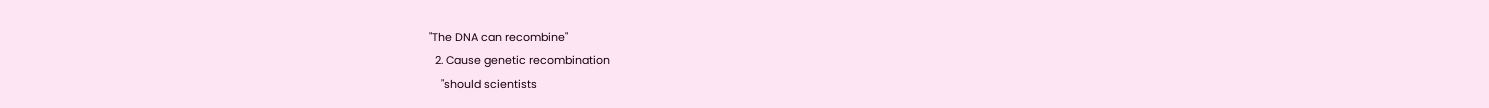"The DNA can recombine"
  2. Cause genetic recombination
    "should scientists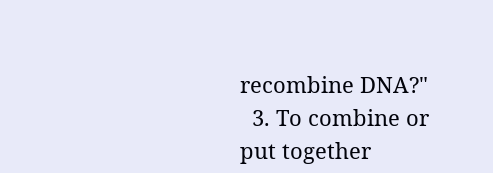recombine DNA?"
  3. To combine or put together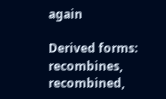again

Derived forms: recombines, recombined,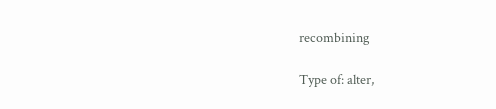recombining

Type of: alter,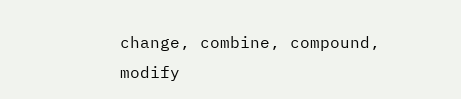change, combine, compound, modify